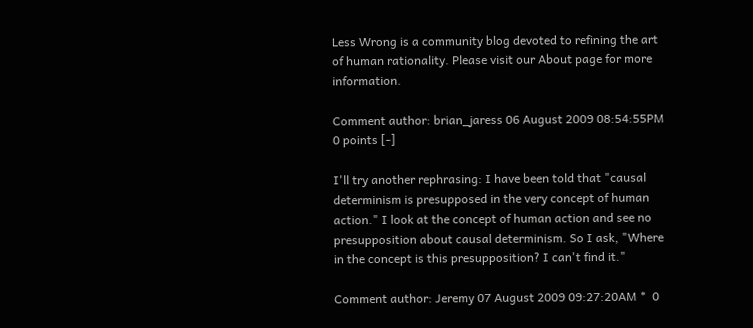Less Wrong is a community blog devoted to refining the art of human rationality. Please visit our About page for more information.

Comment author: brian_jaress 06 August 2009 08:54:55PM 0 points [-]

I'll try another rephrasing: I have been told that "causal determinism is presupposed in the very concept of human action." I look at the concept of human action and see no presupposition about causal determinism. So I ask, "Where in the concept is this presupposition? I can't find it."

Comment author: Jeremy 07 August 2009 09:27:20AM *  0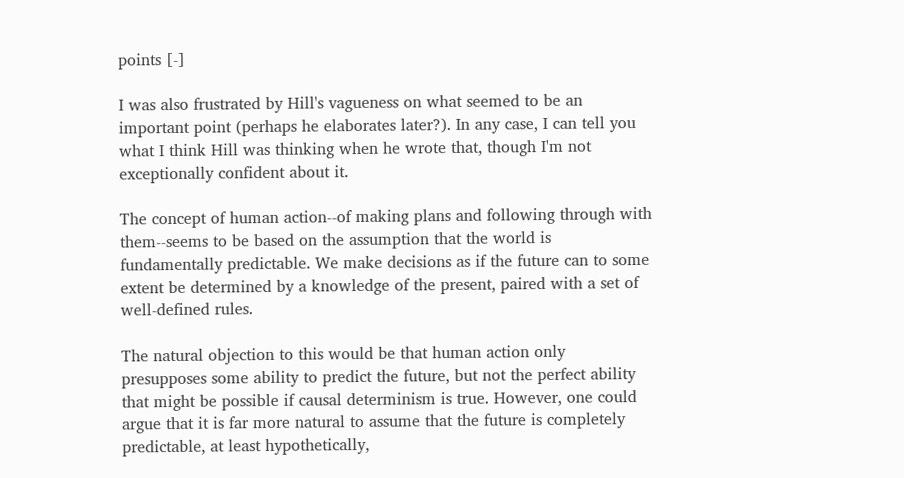points [-]

I was also frustrated by Hill's vagueness on what seemed to be an important point (perhaps he elaborates later?). In any case, I can tell you what I think Hill was thinking when he wrote that, though I'm not exceptionally confident about it.

The concept of human action--of making plans and following through with them--seems to be based on the assumption that the world is fundamentally predictable. We make decisions as if the future can to some extent be determined by a knowledge of the present, paired with a set of well-defined rules.

The natural objection to this would be that human action only presupposes some ability to predict the future, but not the perfect ability that might be possible if causal determinism is true. However, one could argue that it is far more natural to assume that the future is completely predictable, at least hypothetically,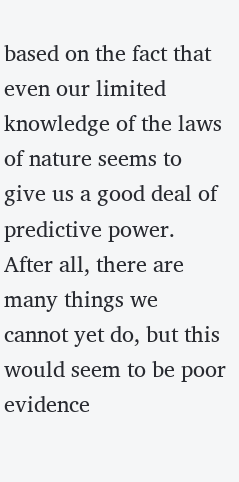based on the fact that even our limited knowledge of the laws of nature seems to give us a good deal of predictive power. After all, there are many things we cannot yet do, but this would seem to be poor evidence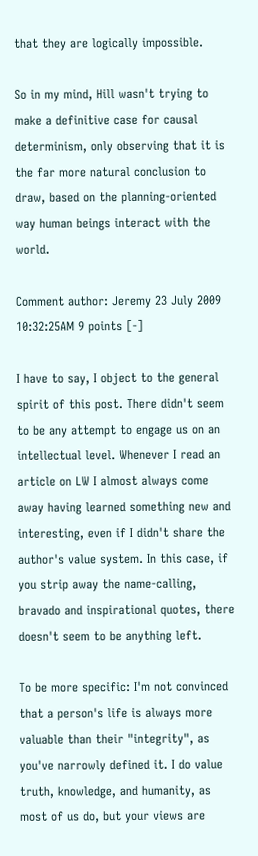that they are logically impossible.

So in my mind, Hill wasn't trying to make a definitive case for causal determinism, only observing that it is the far more natural conclusion to draw, based on the planning-oriented way human beings interact with the world.

Comment author: Jeremy 23 July 2009 10:32:25AM 9 points [-]

I have to say, I object to the general spirit of this post. There didn't seem to be any attempt to engage us on an intellectual level. Whenever I read an article on LW I almost always come away having learned something new and interesting, even if I didn't share the author's value system. In this case, if you strip away the name-calling, bravado and inspirational quotes, there doesn't seem to be anything left.

To be more specific: I'm not convinced that a person's life is always more valuable than their "integrity", as you've narrowly defined it. I do value truth, knowledge, and humanity, as most of us do, but your views are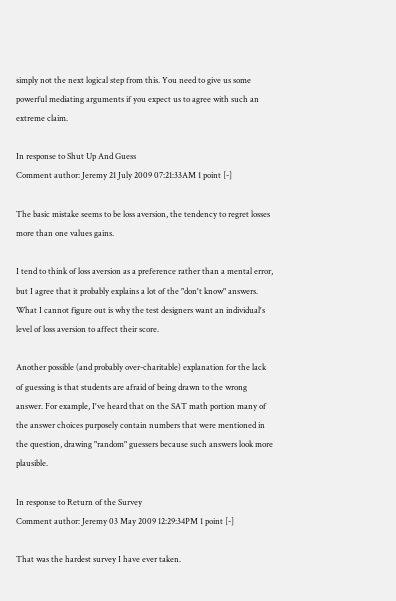simply not the next logical step from this. You need to give us some powerful mediating arguments if you expect us to agree with such an extreme claim.

In response to Shut Up And Guess
Comment author: Jeremy 21 July 2009 07:21:33AM 1 point [-]

The basic mistake seems to be loss aversion, the tendency to regret losses more than one values gains.

I tend to think of loss aversion as a preference rather than a mental error, but I agree that it probably explains a lot of the "don't know" answers. What I cannot figure out is why the test designers want an individual's level of loss aversion to affect their score.

Another possible (and probably over-charitable) explanation for the lack of guessing is that students are afraid of being drawn to the wrong answer. For example, I've heard that on the SAT math portion many of the answer choices purposely contain numbers that were mentioned in the question, drawing "random" guessers because such answers look more plausible.

In response to Return of the Survey
Comment author: Jeremy 03 May 2009 12:29:34PM 1 point [-]

That was the hardest survey I have ever taken.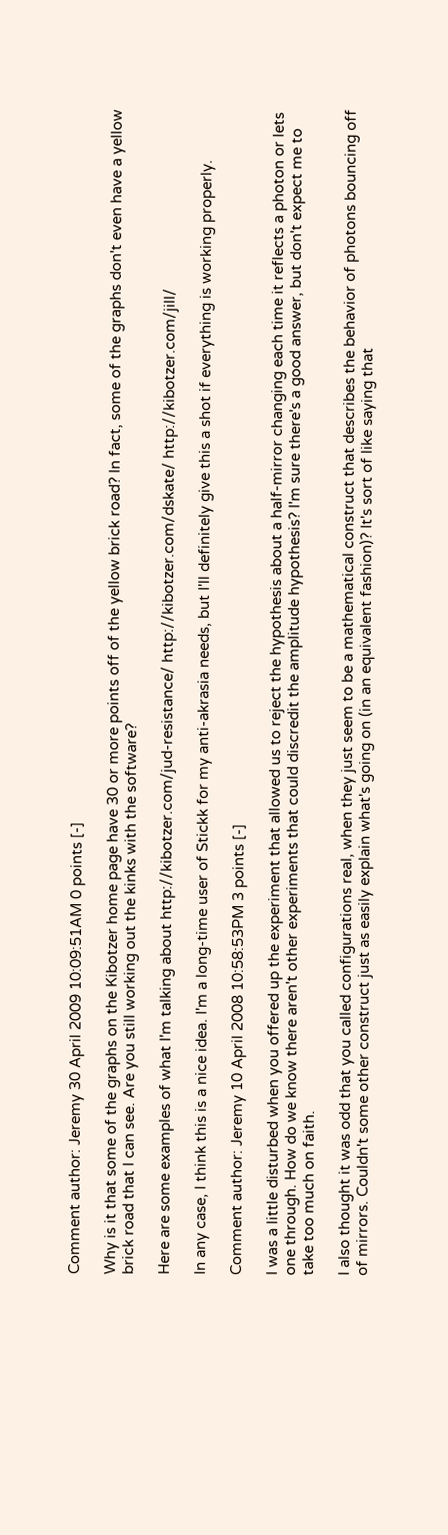Comment author: Jeremy 30 April 2009 10:09:51AM 0 points [-]

Why is it that some of the graphs on the Kibotzer home page have 30 or more points off of the yellow brick road? In fact, some of the graphs don't even have a yellow brick road that I can see. Are you still working out the kinks with the software?

Here are some examples of what I'm talking about http://kibotzer.com/jud-resistance/ http://kibotzer.com/dskate/ http://kibotzer.com/jill/

In any case, I think this is a nice idea. I'm a long-time user of Stickk for my anti-akrasia needs, but I'll definitely give this a shot if everything is working properly.

Comment author: Jeremy 10 April 2008 10:58:53PM 3 points [-]

I was a little disturbed when you offered up the experiment that allowed us to reject the hypothesis about a half-mirror changing each time it reflects a photon or lets one through. How do we know there aren't other experiments that could discredit the amplitude hypothesis? I'm sure there's a good answer, but don't expect me to take too much on faith.

I also thought it was odd that you called configurations real, when they just seem to be a mathematical construct that describes the behavior of photons bouncing off of mirrors. Couldn't some other construct just as easily explain what's going on (in an equivalent fashion)? It's sort of like saying that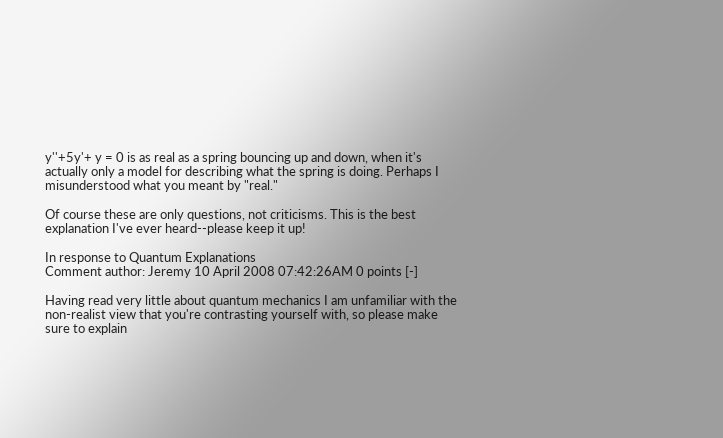y''+5y'+ y = 0 is as real as a spring bouncing up and down, when it's actually only a model for describing what the spring is doing. Perhaps I misunderstood what you meant by "real."

Of course these are only questions, not criticisms. This is the best explanation I've ever heard--please keep it up!

In response to Quantum Explanations
Comment author: Jeremy 10 April 2008 07:42:26AM 0 points [-]

Having read very little about quantum mechanics I am unfamiliar with the non-realist view that you're contrasting yourself with, so please make sure to explain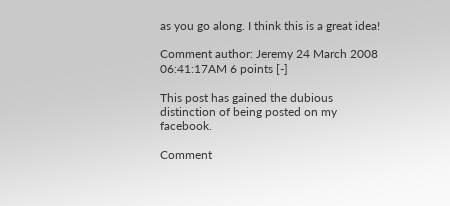as you go along. I think this is a great idea!

Comment author: Jeremy 24 March 2008 06:41:17AM 6 points [-]

This post has gained the dubious distinction of being posted on my facebook.

Comment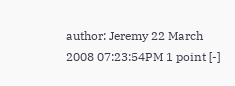author: Jeremy 22 March 2008 07:23:54PM 1 point [-]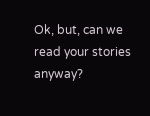Ok, but, can we read your stories anyway?